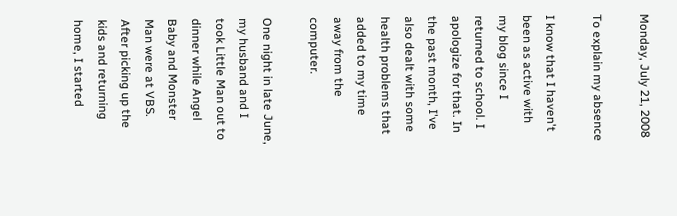Monday, July 21, 2008

To explain my absence

I know that I haven't been as active with my blog since I returned to school. I apologize for that. In the past month, I've also dealt with some health problems that added to my time away from the computer.

One night in late June, my husband and I took Little Man out to dinner while Angel Baby and Monster Man were at VBS. After picking up the kids and returning home, I started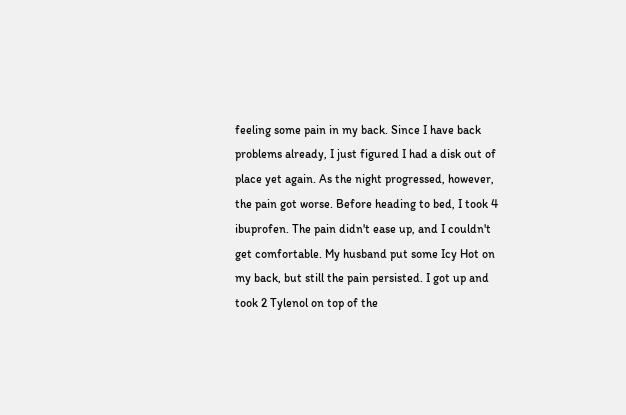feeling some pain in my back. Since I have back problems already, I just figured I had a disk out of place yet again. As the night progressed, however, the pain got worse. Before heading to bed, I took 4 ibuprofen. The pain didn't ease up, and I couldn't get comfortable. My husband put some Icy Hot on my back, but still the pain persisted. I got up and took 2 Tylenol on top of the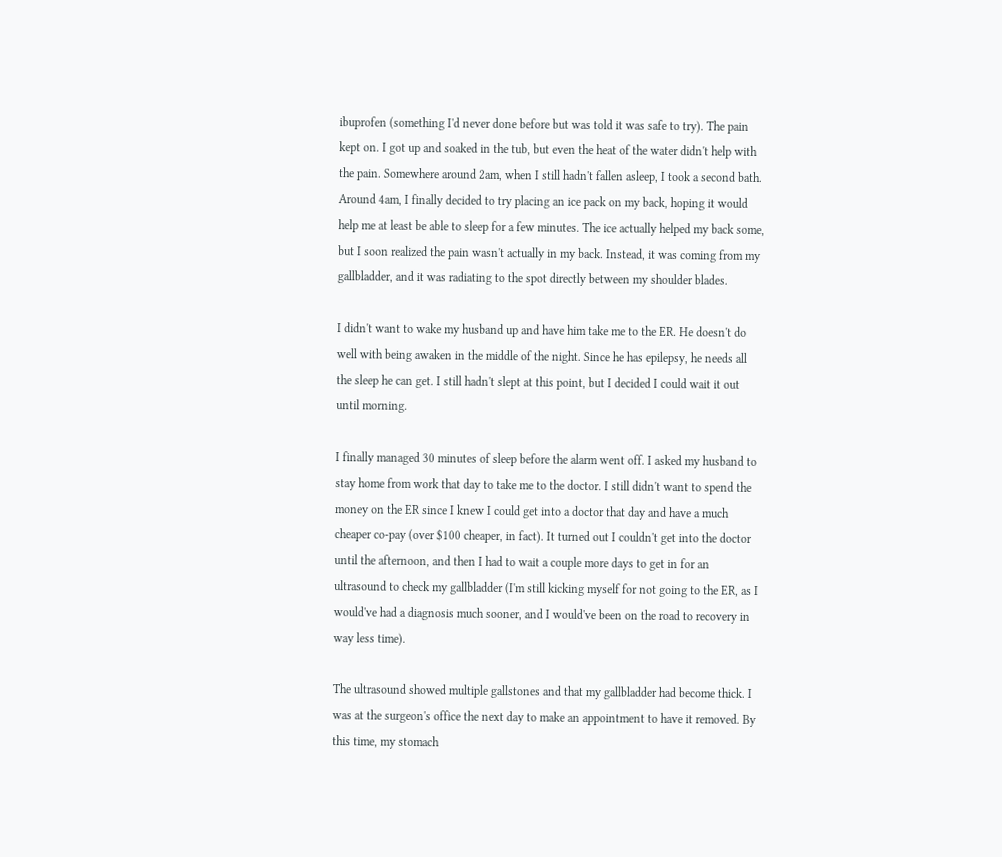ibuprofen (something I'd never done before but was told it was safe to try). The pain kept on. I got up and soaked in the tub, but even the heat of the water didn't help with the pain. Somewhere around 2am, when I still hadn't fallen asleep, I took a second bath. Around 4am, I finally decided to try placing an ice pack on my back, hoping it would help me at least be able to sleep for a few minutes. The ice actually helped my back some, but I soon realized the pain wasn't actually in my back. Instead, it was coming from my gallbladder, and it was radiating to the spot directly between my shoulder blades.

I didn't want to wake my husband up and have him take me to the ER. He doesn't do well with being awaken in the middle of the night. Since he has epilepsy, he needs all the sleep he can get. I still hadn't slept at this point, but I decided I could wait it out until morning.

I finally managed 30 minutes of sleep before the alarm went off. I asked my husband to stay home from work that day to take me to the doctor. I still didn't want to spend the money on the ER since I knew I could get into a doctor that day and have a much cheaper co-pay (over $100 cheaper, in fact). It turned out I couldn't get into the doctor until the afternoon, and then I had to wait a couple more days to get in for an ultrasound to check my gallbladder (I'm still kicking myself for not going to the ER, as I would've had a diagnosis much sooner, and I would've been on the road to recovery in way less time).

The ultrasound showed multiple gallstones and that my gallbladder had become thick. I was at the surgeon's office the next day to make an appointment to have it removed. By this time, my stomach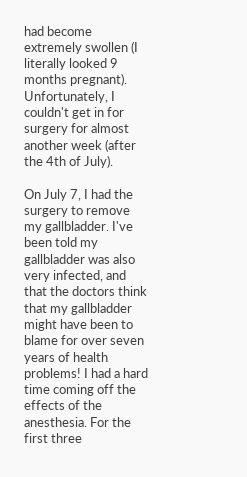had become extremely swollen (I literally looked 9 months pregnant). Unfortunately, I couldn't get in for surgery for almost another week (after the 4th of July).

On July 7, I had the surgery to remove my gallbladder. I've been told my gallbladder was also very infected, and that the doctors think that my gallbladder might have been to blame for over seven years of health problems! I had a hard time coming off the effects of the anesthesia. For the first three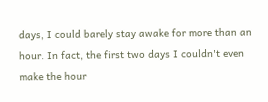days, I could barely stay awake for more than an hour. In fact, the first two days I couldn't even make the hour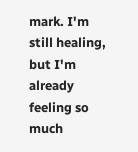mark. I'm still healing, but I'm already feeling so much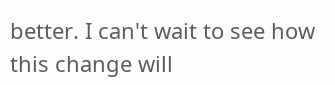better. I can't wait to see how this change will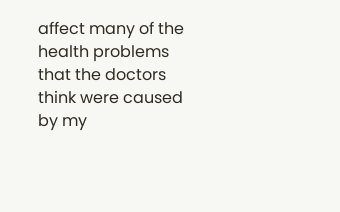affect many of the health problems that the doctors think were caused by my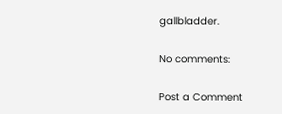gallbladder.

No comments:

Post a Comment